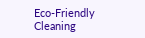Eco-Friendly Cleaning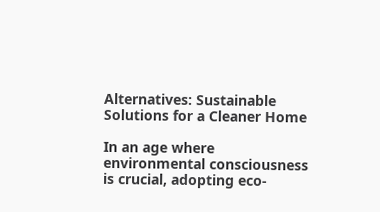Alternatives: Sustainable Solutions for a Cleaner Home

In an age where environmental consciousness is crucial, adopting eco-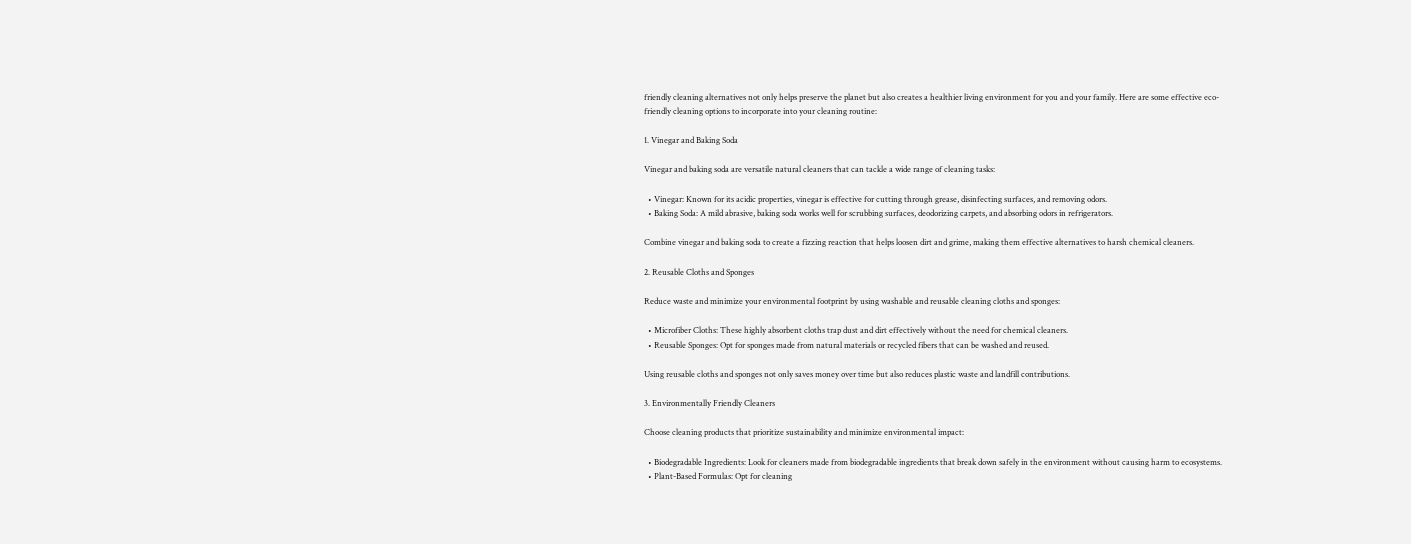friendly cleaning alternatives not only helps preserve the planet but also creates a healthier living environment for you and your family. Here are some effective eco-friendly cleaning options to incorporate into your cleaning routine:

1. Vinegar and Baking Soda

Vinegar and baking soda are versatile natural cleaners that can tackle a wide range of cleaning tasks:

  • Vinegar: Known for its acidic properties, vinegar is effective for cutting through grease, disinfecting surfaces, and removing odors.
  • Baking Soda: A mild abrasive, baking soda works well for scrubbing surfaces, deodorizing carpets, and absorbing odors in refrigerators.

Combine vinegar and baking soda to create a fizzing reaction that helps loosen dirt and grime, making them effective alternatives to harsh chemical cleaners.

2. Reusable Cloths and Sponges

Reduce waste and minimize your environmental footprint by using washable and reusable cleaning cloths and sponges:

  • Microfiber Cloths: These highly absorbent cloths trap dust and dirt effectively without the need for chemical cleaners.
  • Reusable Sponges: Opt for sponges made from natural materials or recycled fibers that can be washed and reused.

Using reusable cloths and sponges not only saves money over time but also reduces plastic waste and landfill contributions.

3. Environmentally Friendly Cleaners

Choose cleaning products that prioritize sustainability and minimize environmental impact:

  • Biodegradable Ingredients: Look for cleaners made from biodegradable ingredients that break down safely in the environment without causing harm to ecosystems.
  • Plant-Based Formulas: Opt for cleaning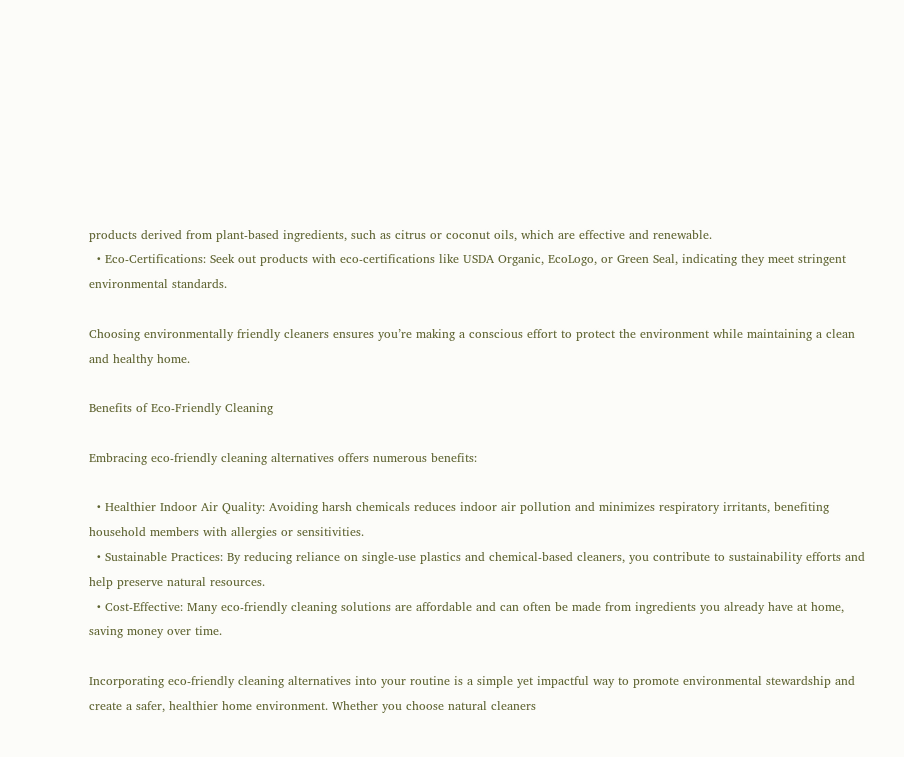products derived from plant-based ingredients, such as citrus or coconut oils, which are effective and renewable.
  • Eco-Certifications: Seek out products with eco-certifications like USDA Organic, EcoLogo, or Green Seal, indicating they meet stringent environmental standards.

Choosing environmentally friendly cleaners ensures you’re making a conscious effort to protect the environment while maintaining a clean and healthy home.

Benefits of Eco-Friendly Cleaning

Embracing eco-friendly cleaning alternatives offers numerous benefits:

  • Healthier Indoor Air Quality: Avoiding harsh chemicals reduces indoor air pollution and minimizes respiratory irritants, benefiting household members with allergies or sensitivities.
  • Sustainable Practices: By reducing reliance on single-use plastics and chemical-based cleaners, you contribute to sustainability efforts and help preserve natural resources.
  • Cost-Effective: Many eco-friendly cleaning solutions are affordable and can often be made from ingredients you already have at home, saving money over time.

Incorporating eco-friendly cleaning alternatives into your routine is a simple yet impactful way to promote environmental stewardship and create a safer, healthier home environment. Whether you choose natural cleaners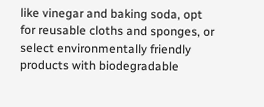like vinegar and baking soda, opt for reusable cloths and sponges, or select environmentally friendly products with biodegradable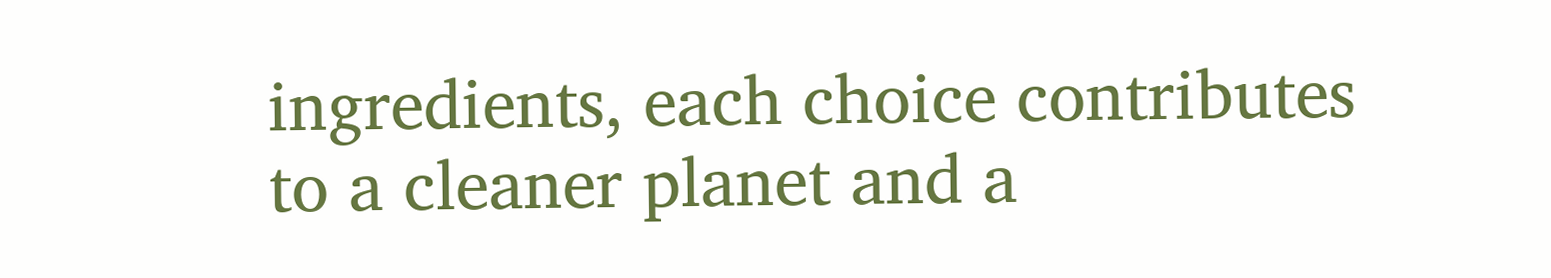ingredients, each choice contributes to a cleaner planet and a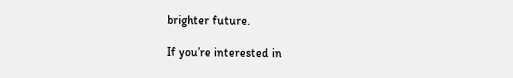brighter future.

If you’re interested in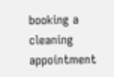booking a cleaning appointment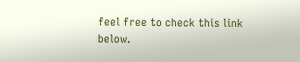feel free to check this link below.